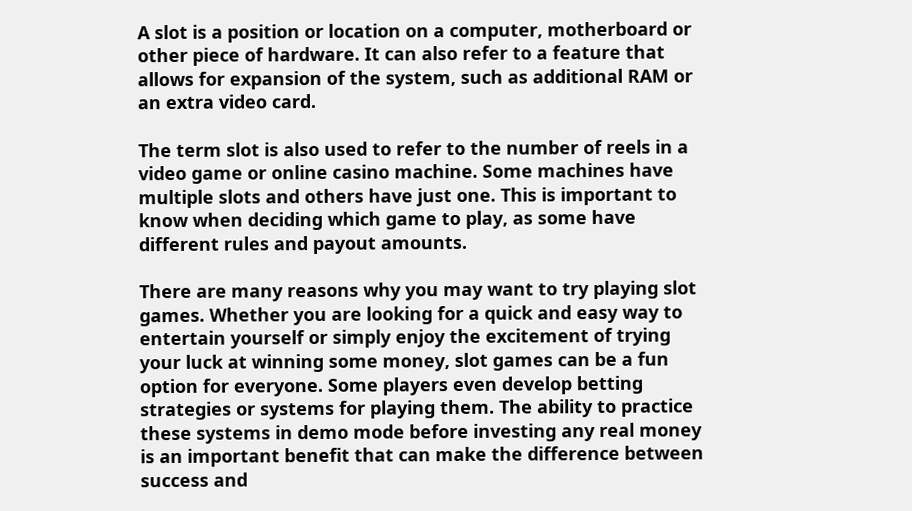A slot is a position or location on a computer, motherboard or other piece of hardware. It can also refer to a feature that allows for expansion of the system, such as additional RAM or an extra video card.

The term slot is also used to refer to the number of reels in a video game or online casino machine. Some machines have multiple slots and others have just one. This is important to know when deciding which game to play, as some have different rules and payout amounts.

There are many reasons why you may want to try playing slot games. Whether you are looking for a quick and easy way to entertain yourself or simply enjoy the excitement of trying your luck at winning some money, slot games can be a fun option for everyone. Some players even develop betting strategies or systems for playing them. The ability to practice these systems in demo mode before investing any real money is an important benefit that can make the difference between success and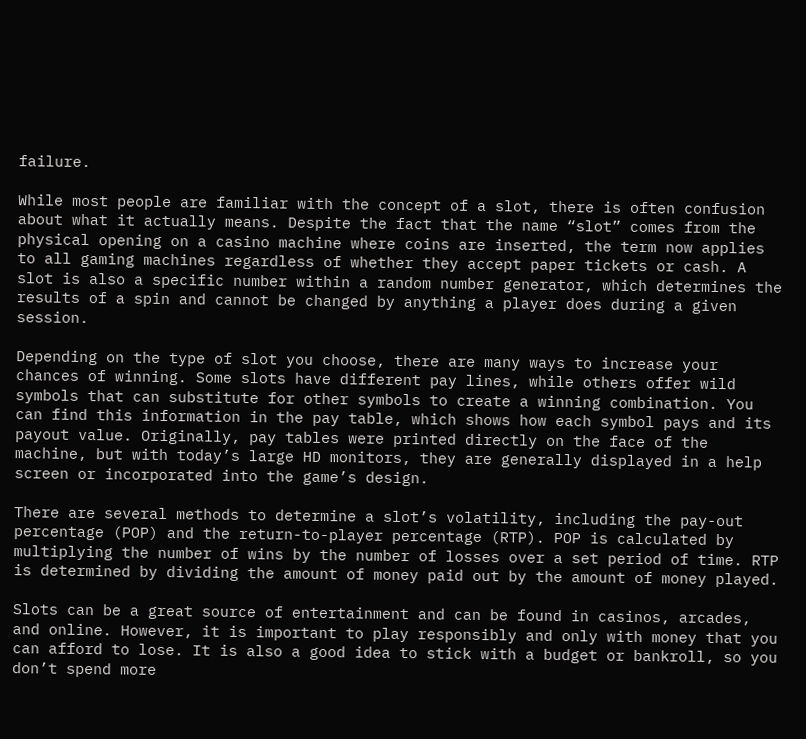failure.

While most people are familiar with the concept of a slot, there is often confusion about what it actually means. Despite the fact that the name “slot” comes from the physical opening on a casino machine where coins are inserted, the term now applies to all gaming machines regardless of whether they accept paper tickets or cash. A slot is also a specific number within a random number generator, which determines the results of a spin and cannot be changed by anything a player does during a given session.

Depending on the type of slot you choose, there are many ways to increase your chances of winning. Some slots have different pay lines, while others offer wild symbols that can substitute for other symbols to create a winning combination. You can find this information in the pay table, which shows how each symbol pays and its payout value. Originally, pay tables were printed directly on the face of the machine, but with today’s large HD monitors, they are generally displayed in a help screen or incorporated into the game’s design.

There are several methods to determine a slot’s volatility, including the pay-out percentage (POP) and the return-to-player percentage (RTP). POP is calculated by multiplying the number of wins by the number of losses over a set period of time. RTP is determined by dividing the amount of money paid out by the amount of money played.

Slots can be a great source of entertainment and can be found in casinos, arcades, and online. However, it is important to play responsibly and only with money that you can afford to lose. It is also a good idea to stick with a budget or bankroll, so you don’t spend more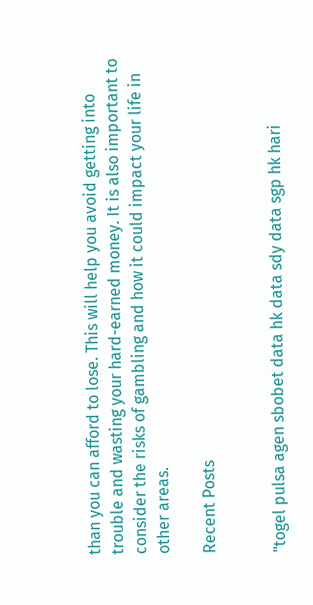than you can afford to lose. This will help you avoid getting into trouble and wasting your hard-earned money. It is also important to consider the risks of gambling and how it could impact your life in other areas.

Recent Posts


"togel pulsa agen sbobet data hk data sdy data sgp hk hari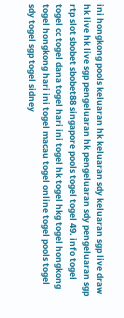ini hongkong pools keluaran hk keluaran sdy keluaran sgp live draw hk live hk live sgp pengeluaran hk pengeluaran sdy pengeluaran sgp rtp slot sbobet sbobet88 singapore pools togel togel 49. info togel togel cc togel dana togel hari ini togel hk togel hkg togel hongkong togel hongkong hari ini togel macau togel online togel pools togel sdy togel sgp togel sidney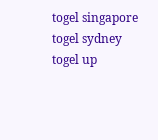togel singapore togel sydney togel up